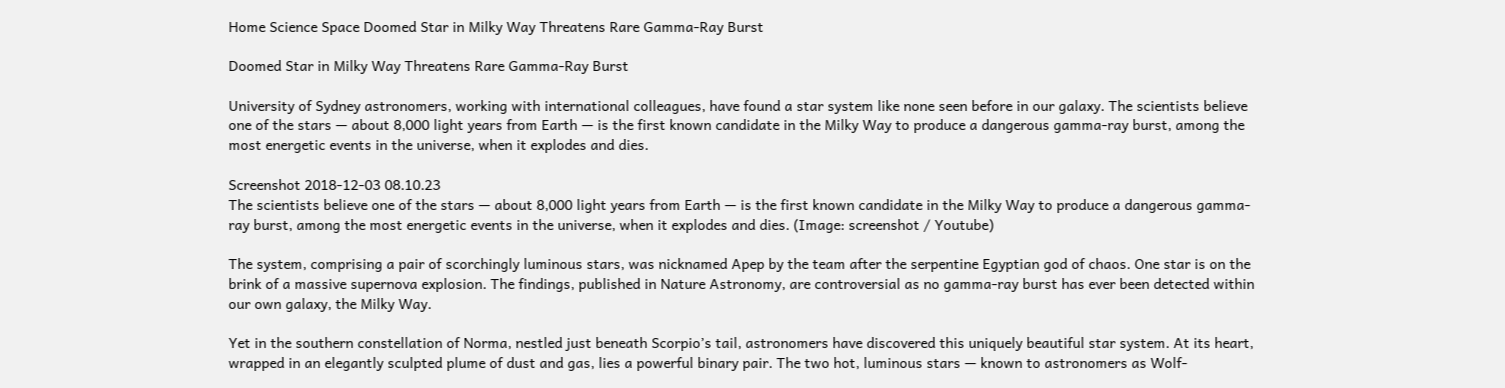Home Science Space Doomed Star in Milky Way Threatens Rare Gamma-Ray Burst

Doomed Star in Milky Way Threatens Rare Gamma-Ray Burst

University of Sydney astronomers, working with international colleagues, have found a star system like none seen before in our galaxy. The scientists believe one of the stars — about 8,000 light years from Earth — is the first known candidate in the Milky Way to produce a dangerous gamma-ray burst, among the most energetic events in the universe, when it explodes and dies.

Screenshot 2018-12-03 08.10.23
The scientists believe one of the stars — about 8,000 light years from Earth — is the first known candidate in the Milky Way to produce a dangerous gamma-ray burst, among the most energetic events in the universe, when it explodes and dies. (Image: screenshot / Youtube)

The system, comprising a pair of scorchingly luminous stars, was nicknamed Apep by the team after the serpentine Egyptian god of chaos. One star is on the brink of a massive supernova explosion. The findings, published in Nature Astronomy, are controversial as no gamma-ray burst has ever been detected within our own galaxy, the Milky Way.

Yet in the southern constellation of Norma, nestled just beneath Scorpio’s tail, astronomers have discovered this uniquely beautiful star system. At its heart, wrapped in an elegantly sculpted plume of dust and gas, lies a powerful binary pair. The two hot, luminous stars — known to astronomers as Wolf-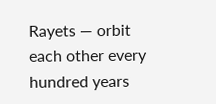Rayets — orbit each other every hundred years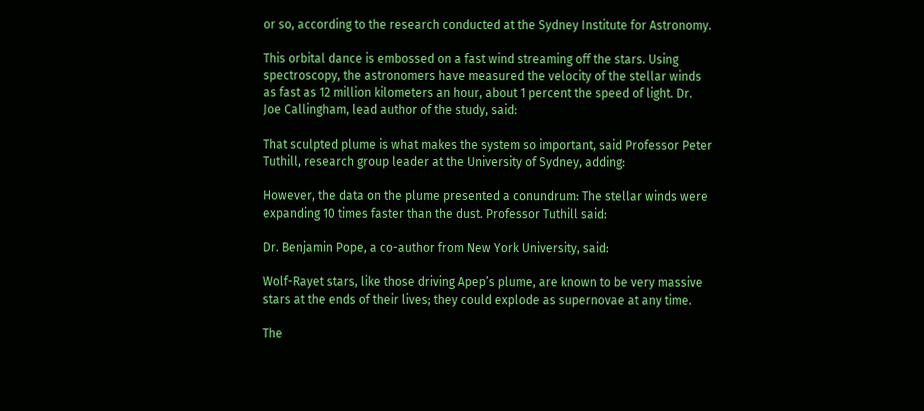or so, according to the research conducted at the Sydney Institute for Astronomy.

This orbital dance is embossed on a fast wind streaming off the stars. Using spectroscopy, the astronomers have measured the velocity of the stellar winds as fast as 12 million kilometers an hour, about 1 percent the speed of light. Dr. Joe Callingham, lead author of the study, said:

That sculpted plume is what makes the system so important, said Professor Peter Tuthill, research group leader at the University of Sydney, adding:

However, the data on the plume presented a conundrum: The stellar winds were expanding 10 times faster than the dust. Professor Tuthill said:

Dr. Benjamin Pope, a co-author from New York University, said:

Wolf-Rayet stars, like those driving Apep’s plume, are known to be very massive stars at the ends of their lives; they could explode as supernovae at any time.

The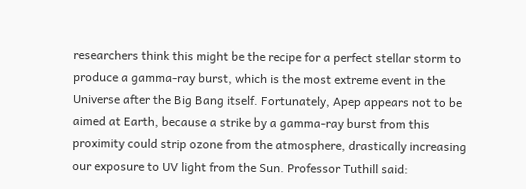researchers think this might be the recipe for a perfect stellar storm to produce a gamma-ray burst, which is the most extreme event in the Universe after the Big Bang itself. Fortunately, Apep appears not to be aimed at Earth, because a strike by a gamma-ray burst from this proximity could strip ozone from the atmosphere, drastically increasing our exposure to UV light from the Sun. Professor Tuthill said: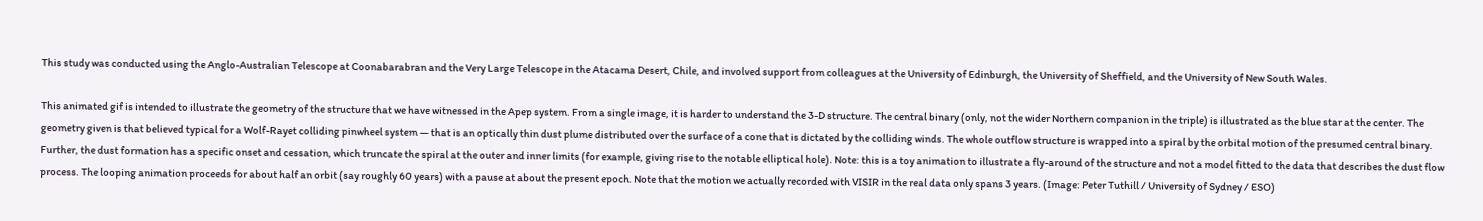This study was conducted using the Anglo-Australian Telescope at Coonabarabran and the Very Large Telescope in the Atacama Desert, Chile, and involved support from colleagues at the University of Edinburgh, the University of Sheffield, and the University of New South Wales.

This animated gif is intended to illustrate the geometry of the structure that we have witnessed in the Apep system. From a single image, it is harder to understand the 3-D structure. The central binary (only, not the wider Northern companion in the triple) is illustrated as the blue star at the center. The geometry given is that believed typical for a Wolf-Rayet colliding pinwheel system — that is an optically thin dust plume distributed over the surface of a cone that is dictated by the colliding winds. The whole outflow structure is wrapped into a spiral by the orbital motion of the presumed central binary. Further, the dust formation has a specific onset and cessation, which truncate the spiral at the outer and inner limits (for example, giving rise to the notable elliptical hole). Note: this is a toy animation to illustrate a fly-around of the structure and not a model fitted to the data that describes the dust flow process. The looping animation proceeds for about half an orbit (say roughly 60 years) with a pause at about the present epoch. Note that the motion we actually recorded with VISIR in the real data only spans 3 years. (Image: Peter Tuthill / University of Sydney / ESO)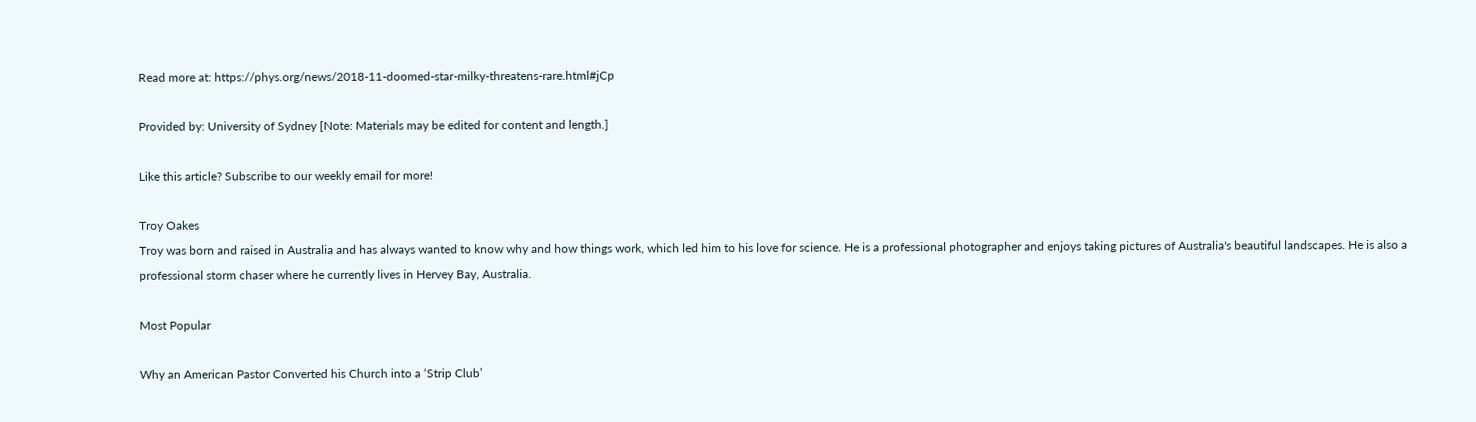Read more at: https://phys.org/news/2018-11-doomed-star-milky-threatens-rare.html#jCp

Provided by: University of Sydney [Note: Materials may be edited for content and length.]

Like this article? Subscribe to our weekly email for more!

Troy Oakes
Troy was born and raised in Australia and has always wanted to know why and how things work, which led him to his love for science. He is a professional photographer and enjoys taking pictures of Australia's beautiful landscapes. He is also a professional storm chaser where he currently lives in Hervey Bay, Australia.

Most Popular

Why an American Pastor Converted his Church into a ‘Strip Club’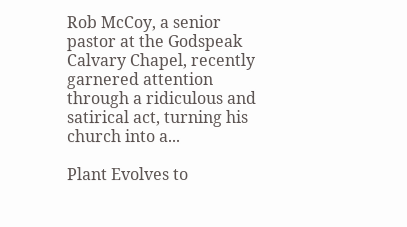Rob McCoy, a senior pastor at the Godspeak Calvary Chapel, recently garnered attention through a ridiculous and satirical act, turning his church into a...

Plant Evolves to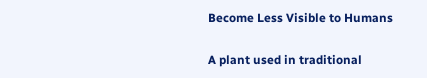Become Less Visible to Humans

A plant used in traditional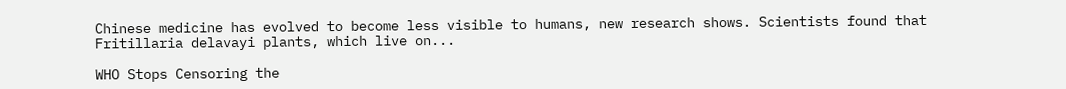Chinese medicine has evolved to become less visible to humans, new research shows. Scientists found that Fritillaria delavayi plants, which live on...

WHO Stops Censoring the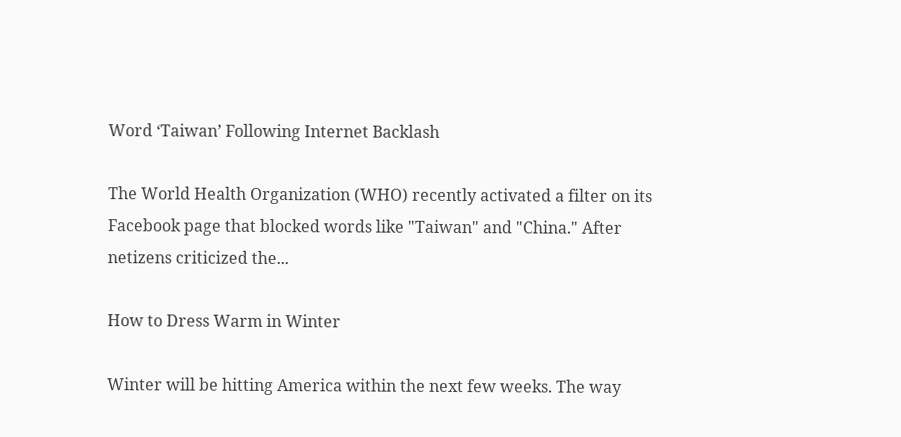Word ‘Taiwan’ Following Internet Backlash

The World Health Organization (WHO) recently activated a filter on its Facebook page that blocked words like "Taiwan" and "China." After netizens criticized the...

How to Dress Warm in Winter

Winter will be hitting America within the next few weeks. The way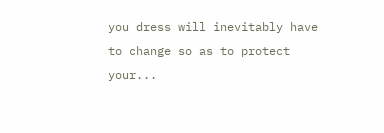you dress will inevitably have to change so as to protect your...